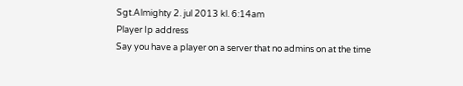Sgt.Almighty 2. jul 2013 kl. 6:14am
Player Ip address
Say you have a player on a server that no admins on at the time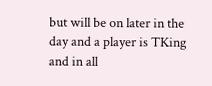but will be on later in the day and a player is TKing and in all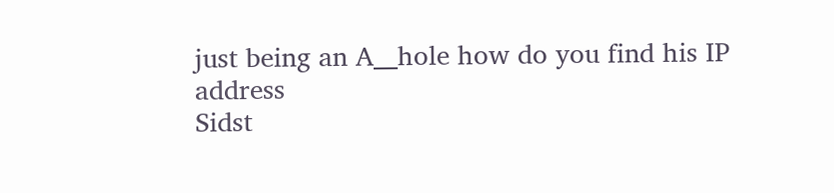just being an A__hole how do you find his IP address
Sidst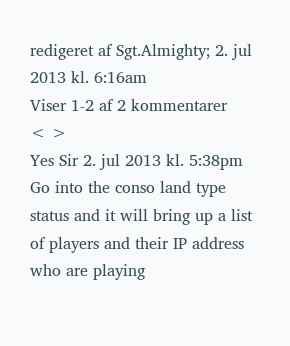redigeret af Sgt.Almighty; 2. jul 2013 kl. 6:16am
Viser 1-2 af 2 kommentarer
< >
Yes Sir 2. jul 2013 kl. 5:38pm
Go into the conso land type status and it will bring up a list of players and their IP address who are playing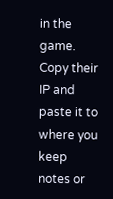in the game. Copy their IP and paste it to where you keep notes or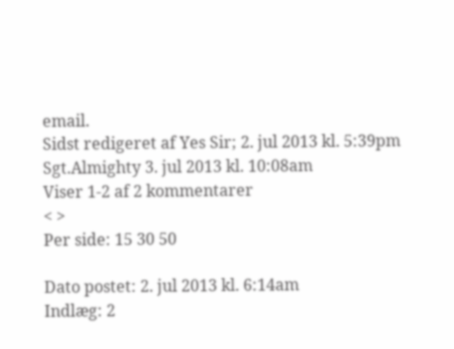email.
Sidst redigeret af Yes Sir; 2. jul 2013 kl. 5:39pm
Sgt.Almighty 3. jul 2013 kl. 10:08am
Viser 1-2 af 2 kommentarer
< >
Per side: 15 30 50

Dato postet: 2. jul 2013 kl. 6:14am
Indlæg: 2